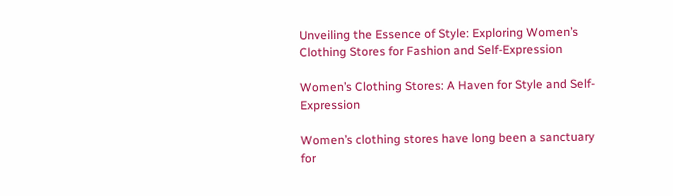Unveiling the Essence of Style: Exploring Women’s Clothing Stores for Fashion and Self-Expression

Women’s Clothing Stores: A Haven for Style and Self-Expression

Women’s clothing stores have long been a sanctuary for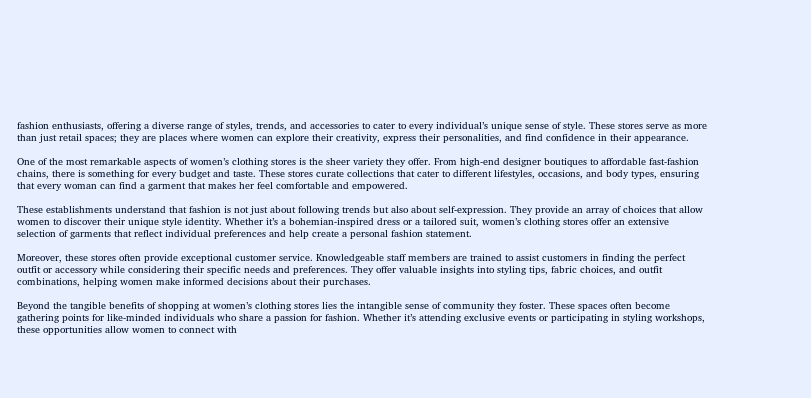fashion enthusiasts, offering a diverse range of styles, trends, and accessories to cater to every individual’s unique sense of style. These stores serve as more than just retail spaces; they are places where women can explore their creativity, express their personalities, and find confidence in their appearance.

One of the most remarkable aspects of women’s clothing stores is the sheer variety they offer. From high-end designer boutiques to affordable fast-fashion chains, there is something for every budget and taste. These stores curate collections that cater to different lifestyles, occasions, and body types, ensuring that every woman can find a garment that makes her feel comfortable and empowered.

These establishments understand that fashion is not just about following trends but also about self-expression. They provide an array of choices that allow women to discover their unique style identity. Whether it’s a bohemian-inspired dress or a tailored suit, women’s clothing stores offer an extensive selection of garments that reflect individual preferences and help create a personal fashion statement.

Moreover, these stores often provide exceptional customer service. Knowledgeable staff members are trained to assist customers in finding the perfect outfit or accessory while considering their specific needs and preferences. They offer valuable insights into styling tips, fabric choices, and outfit combinations, helping women make informed decisions about their purchases.

Beyond the tangible benefits of shopping at women’s clothing stores lies the intangible sense of community they foster. These spaces often become gathering points for like-minded individuals who share a passion for fashion. Whether it’s attending exclusive events or participating in styling workshops, these opportunities allow women to connect with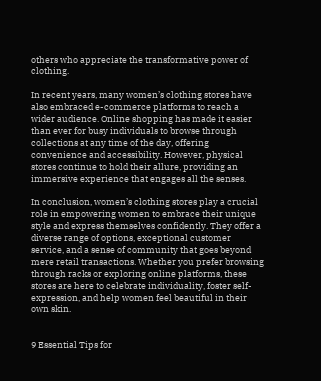others who appreciate the transformative power of clothing.

In recent years, many women’s clothing stores have also embraced e-commerce platforms to reach a wider audience. Online shopping has made it easier than ever for busy individuals to browse through collections at any time of the day, offering convenience and accessibility. However, physical stores continue to hold their allure, providing an immersive experience that engages all the senses.

In conclusion, women’s clothing stores play a crucial role in empowering women to embrace their unique style and express themselves confidently. They offer a diverse range of options, exceptional customer service, and a sense of community that goes beyond mere retail transactions. Whether you prefer browsing through racks or exploring online platforms, these stores are here to celebrate individuality, foster self-expression, and help women feel beautiful in their own skin.


9 Essential Tips for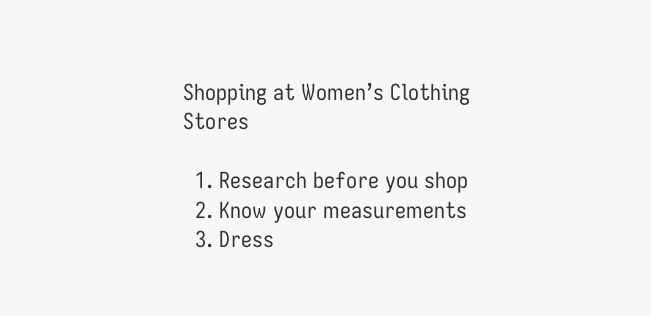Shopping at Women’s Clothing Stores

  1. Research before you shop
  2. Know your measurements
  3. Dress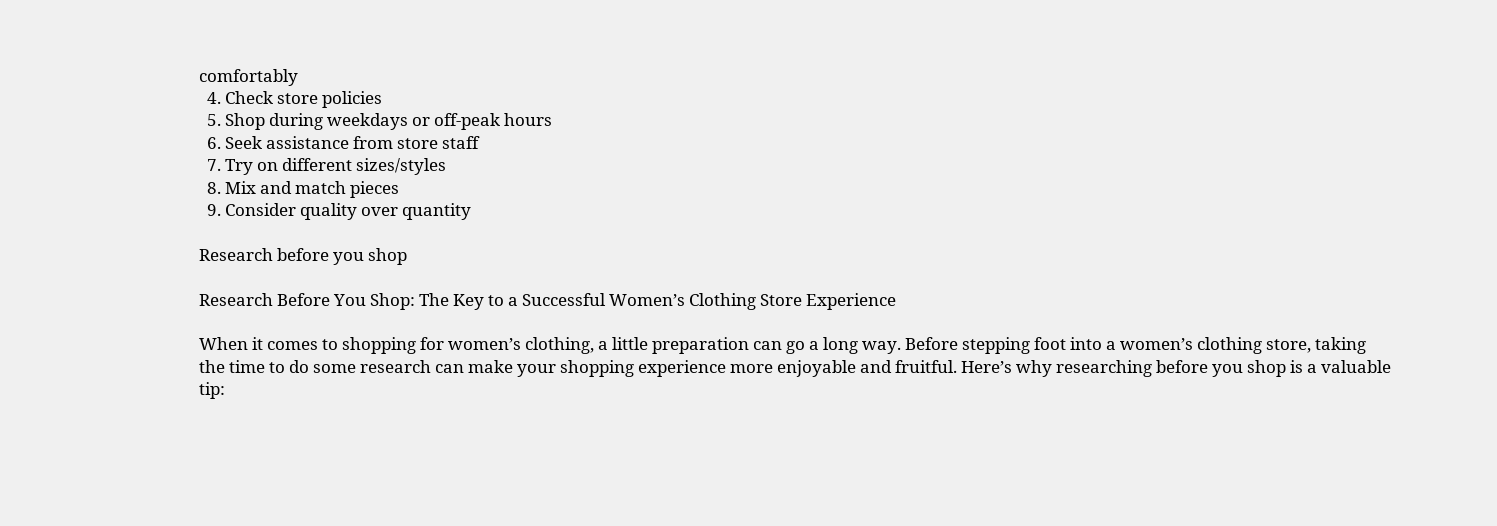comfortably
  4. Check store policies
  5. Shop during weekdays or off-peak hours
  6. Seek assistance from store staff
  7. Try on different sizes/styles
  8. Mix and match pieces
  9. Consider quality over quantity

Research before you shop

Research Before You Shop: The Key to a Successful Women’s Clothing Store Experience

When it comes to shopping for women’s clothing, a little preparation can go a long way. Before stepping foot into a women’s clothing store, taking the time to do some research can make your shopping experience more enjoyable and fruitful. Here’s why researching before you shop is a valuable tip: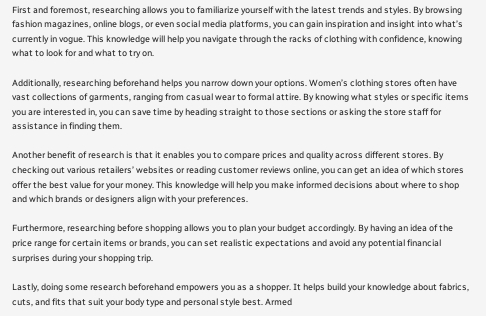First and foremost, researching allows you to familiarize yourself with the latest trends and styles. By browsing fashion magazines, online blogs, or even social media platforms, you can gain inspiration and insight into what’s currently in vogue. This knowledge will help you navigate through the racks of clothing with confidence, knowing what to look for and what to try on.

Additionally, researching beforehand helps you narrow down your options. Women’s clothing stores often have vast collections of garments, ranging from casual wear to formal attire. By knowing what styles or specific items you are interested in, you can save time by heading straight to those sections or asking the store staff for assistance in finding them.

Another benefit of research is that it enables you to compare prices and quality across different stores. By checking out various retailers’ websites or reading customer reviews online, you can get an idea of which stores offer the best value for your money. This knowledge will help you make informed decisions about where to shop and which brands or designers align with your preferences.

Furthermore, researching before shopping allows you to plan your budget accordingly. By having an idea of the price range for certain items or brands, you can set realistic expectations and avoid any potential financial surprises during your shopping trip.

Lastly, doing some research beforehand empowers you as a shopper. It helps build your knowledge about fabrics, cuts, and fits that suit your body type and personal style best. Armed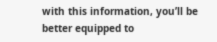with this information, you’ll be better equipped to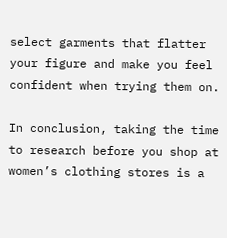select garments that flatter your figure and make you feel confident when trying them on.

In conclusion, taking the time to research before you shop at women’s clothing stores is a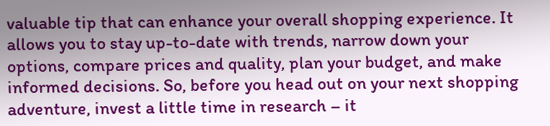valuable tip that can enhance your overall shopping experience. It allows you to stay up-to-date with trends, narrow down your options, compare prices and quality, plan your budget, and make informed decisions. So, before you head out on your next shopping adventure, invest a little time in research – it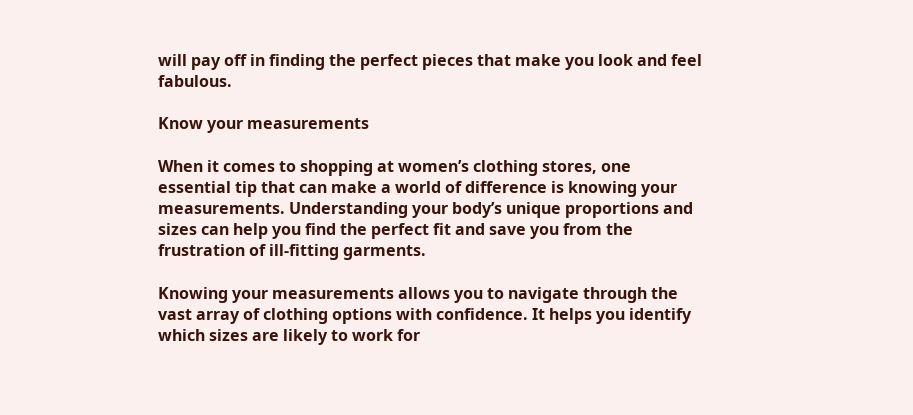will pay off in finding the perfect pieces that make you look and feel fabulous.

Know your measurements

When it comes to shopping at women’s clothing stores, one essential tip that can make a world of difference is knowing your measurements. Understanding your body’s unique proportions and sizes can help you find the perfect fit and save you from the frustration of ill-fitting garments.

Knowing your measurements allows you to navigate through the vast array of clothing options with confidence. It helps you identify which sizes are likely to work for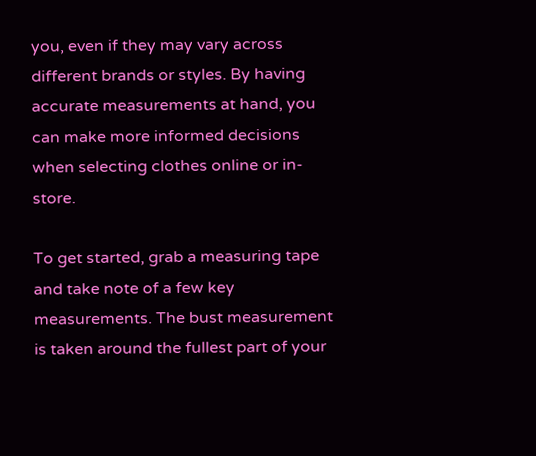you, even if they may vary across different brands or styles. By having accurate measurements at hand, you can make more informed decisions when selecting clothes online or in-store.

To get started, grab a measuring tape and take note of a few key measurements. The bust measurement is taken around the fullest part of your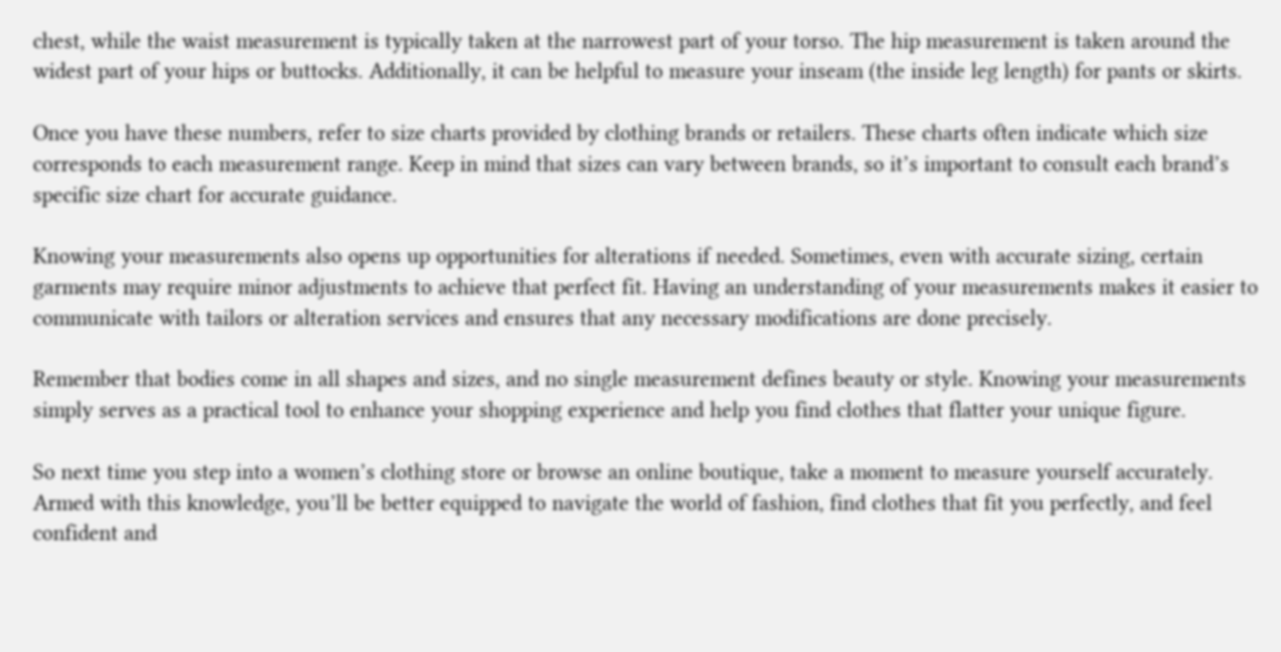chest, while the waist measurement is typically taken at the narrowest part of your torso. The hip measurement is taken around the widest part of your hips or buttocks. Additionally, it can be helpful to measure your inseam (the inside leg length) for pants or skirts.

Once you have these numbers, refer to size charts provided by clothing brands or retailers. These charts often indicate which size corresponds to each measurement range. Keep in mind that sizes can vary between brands, so it’s important to consult each brand’s specific size chart for accurate guidance.

Knowing your measurements also opens up opportunities for alterations if needed. Sometimes, even with accurate sizing, certain garments may require minor adjustments to achieve that perfect fit. Having an understanding of your measurements makes it easier to communicate with tailors or alteration services and ensures that any necessary modifications are done precisely.

Remember that bodies come in all shapes and sizes, and no single measurement defines beauty or style. Knowing your measurements simply serves as a practical tool to enhance your shopping experience and help you find clothes that flatter your unique figure.

So next time you step into a women’s clothing store or browse an online boutique, take a moment to measure yourself accurately. Armed with this knowledge, you’ll be better equipped to navigate the world of fashion, find clothes that fit you perfectly, and feel confident and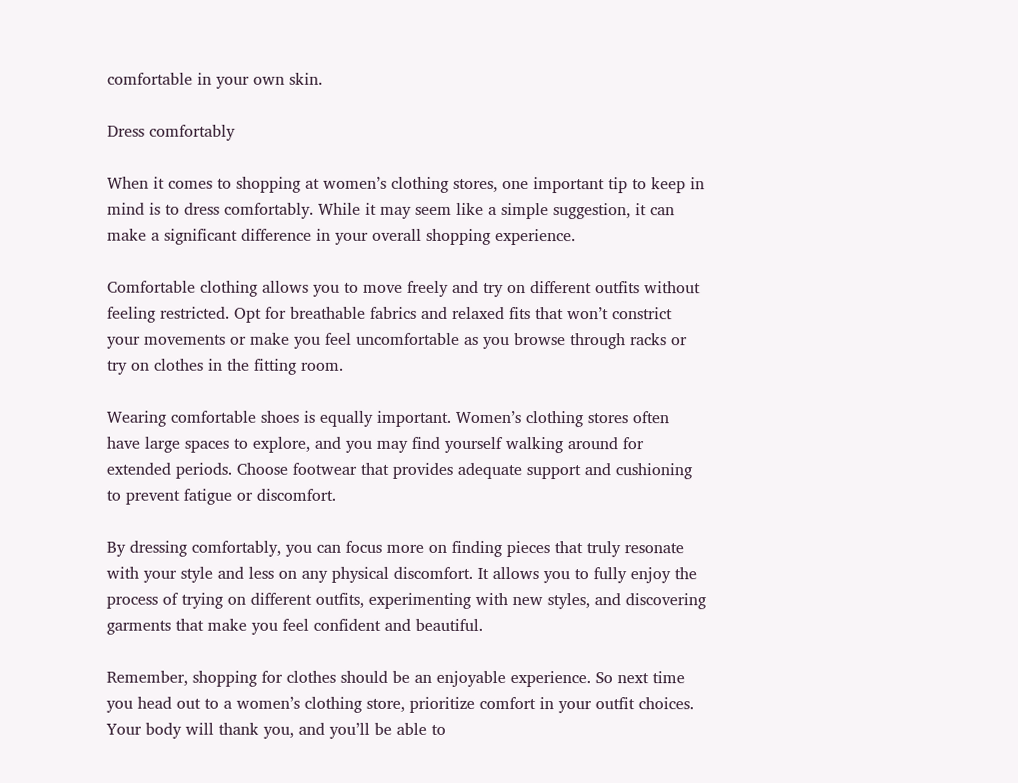comfortable in your own skin.

Dress comfortably

When it comes to shopping at women’s clothing stores, one important tip to keep in mind is to dress comfortably. While it may seem like a simple suggestion, it can make a significant difference in your overall shopping experience.

Comfortable clothing allows you to move freely and try on different outfits without feeling restricted. Opt for breathable fabrics and relaxed fits that won’t constrict your movements or make you feel uncomfortable as you browse through racks or try on clothes in the fitting room.

Wearing comfortable shoes is equally important. Women’s clothing stores often have large spaces to explore, and you may find yourself walking around for extended periods. Choose footwear that provides adequate support and cushioning to prevent fatigue or discomfort.

By dressing comfortably, you can focus more on finding pieces that truly resonate with your style and less on any physical discomfort. It allows you to fully enjoy the process of trying on different outfits, experimenting with new styles, and discovering garments that make you feel confident and beautiful.

Remember, shopping for clothes should be an enjoyable experience. So next time you head out to a women’s clothing store, prioritize comfort in your outfit choices. Your body will thank you, and you’ll be able to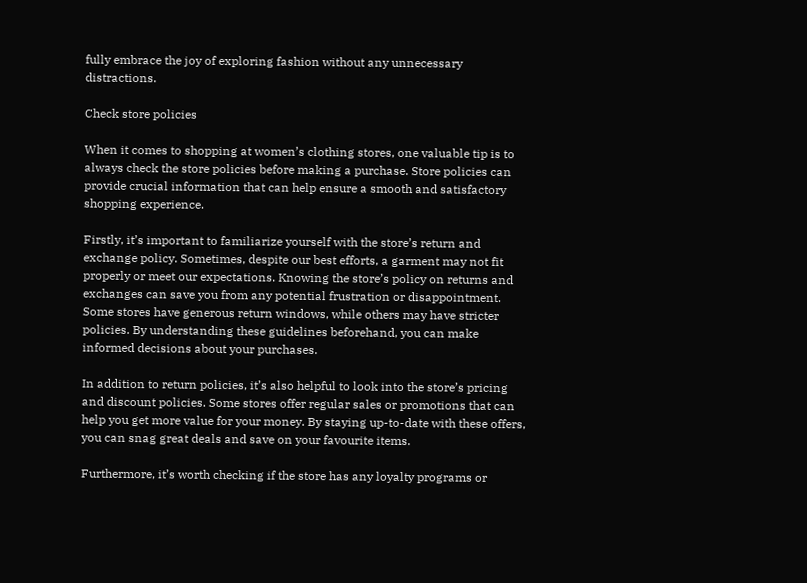fully embrace the joy of exploring fashion without any unnecessary distractions.

Check store policies

When it comes to shopping at women’s clothing stores, one valuable tip is to always check the store policies before making a purchase. Store policies can provide crucial information that can help ensure a smooth and satisfactory shopping experience.

Firstly, it’s important to familiarize yourself with the store’s return and exchange policy. Sometimes, despite our best efforts, a garment may not fit properly or meet our expectations. Knowing the store’s policy on returns and exchanges can save you from any potential frustration or disappointment. Some stores have generous return windows, while others may have stricter policies. By understanding these guidelines beforehand, you can make informed decisions about your purchases.

In addition to return policies, it’s also helpful to look into the store’s pricing and discount policies. Some stores offer regular sales or promotions that can help you get more value for your money. By staying up-to-date with these offers, you can snag great deals and save on your favourite items.

Furthermore, it’s worth checking if the store has any loyalty programs or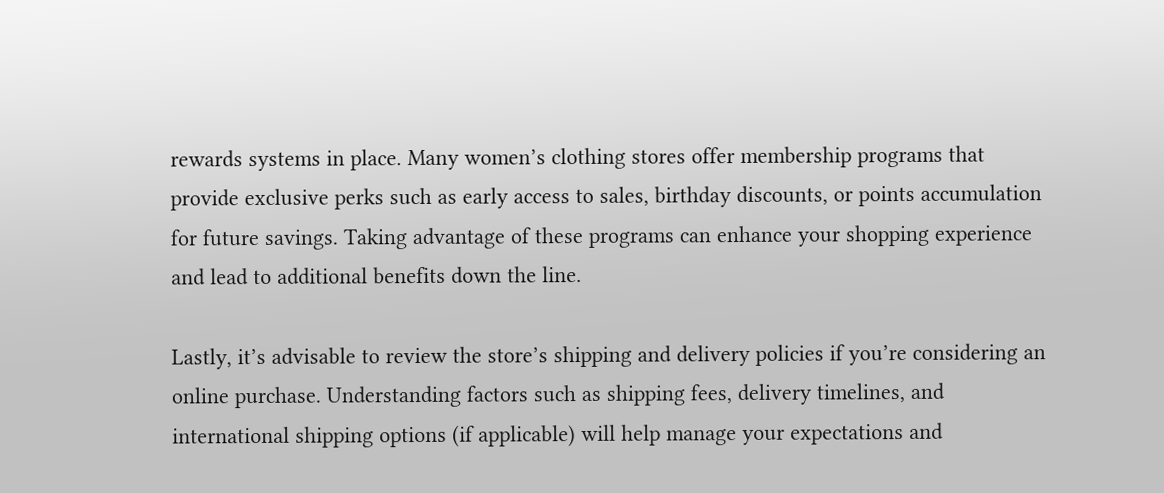rewards systems in place. Many women’s clothing stores offer membership programs that provide exclusive perks such as early access to sales, birthday discounts, or points accumulation for future savings. Taking advantage of these programs can enhance your shopping experience and lead to additional benefits down the line.

Lastly, it’s advisable to review the store’s shipping and delivery policies if you’re considering an online purchase. Understanding factors such as shipping fees, delivery timelines, and international shipping options (if applicable) will help manage your expectations and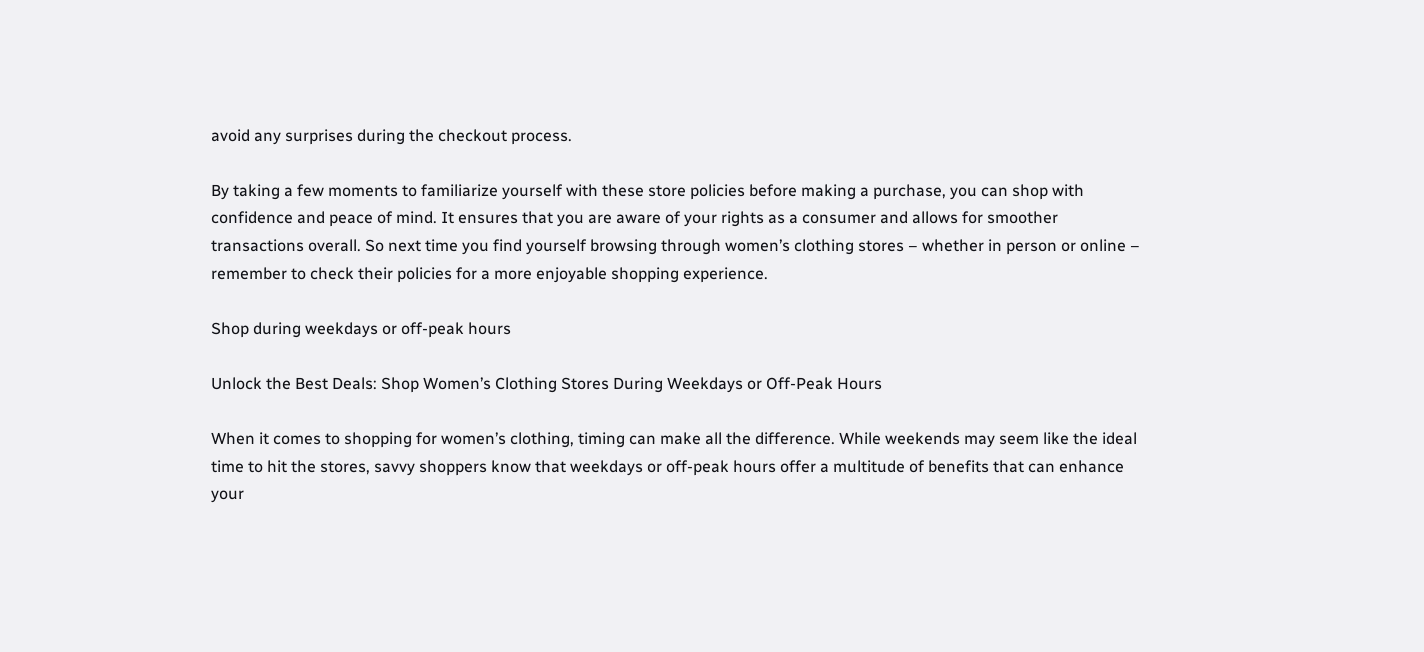avoid any surprises during the checkout process.

By taking a few moments to familiarize yourself with these store policies before making a purchase, you can shop with confidence and peace of mind. It ensures that you are aware of your rights as a consumer and allows for smoother transactions overall. So next time you find yourself browsing through women’s clothing stores – whether in person or online – remember to check their policies for a more enjoyable shopping experience.

Shop during weekdays or off-peak hours

Unlock the Best Deals: Shop Women’s Clothing Stores During Weekdays or Off-Peak Hours

When it comes to shopping for women’s clothing, timing can make all the difference. While weekends may seem like the ideal time to hit the stores, savvy shoppers know that weekdays or off-peak hours offer a multitude of benefits that can enhance your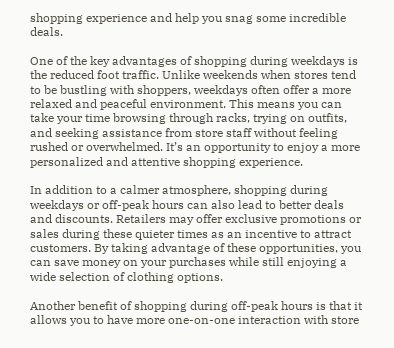shopping experience and help you snag some incredible deals.

One of the key advantages of shopping during weekdays is the reduced foot traffic. Unlike weekends when stores tend to be bustling with shoppers, weekdays often offer a more relaxed and peaceful environment. This means you can take your time browsing through racks, trying on outfits, and seeking assistance from store staff without feeling rushed or overwhelmed. It’s an opportunity to enjoy a more personalized and attentive shopping experience.

In addition to a calmer atmosphere, shopping during weekdays or off-peak hours can also lead to better deals and discounts. Retailers may offer exclusive promotions or sales during these quieter times as an incentive to attract customers. By taking advantage of these opportunities, you can save money on your purchases while still enjoying a wide selection of clothing options.

Another benefit of shopping during off-peak hours is that it allows you to have more one-on-one interaction with store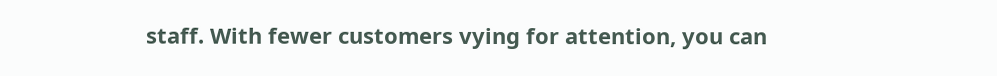staff. With fewer customers vying for attention, you can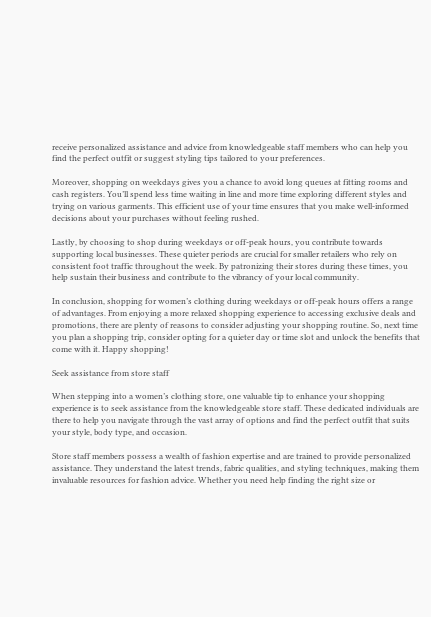receive personalized assistance and advice from knowledgeable staff members who can help you find the perfect outfit or suggest styling tips tailored to your preferences.

Moreover, shopping on weekdays gives you a chance to avoid long queues at fitting rooms and cash registers. You’ll spend less time waiting in line and more time exploring different styles and trying on various garments. This efficient use of your time ensures that you make well-informed decisions about your purchases without feeling rushed.

Lastly, by choosing to shop during weekdays or off-peak hours, you contribute towards supporting local businesses. These quieter periods are crucial for smaller retailers who rely on consistent foot traffic throughout the week. By patronizing their stores during these times, you help sustain their business and contribute to the vibrancy of your local community.

In conclusion, shopping for women’s clothing during weekdays or off-peak hours offers a range of advantages. From enjoying a more relaxed shopping experience to accessing exclusive deals and promotions, there are plenty of reasons to consider adjusting your shopping routine. So, next time you plan a shopping trip, consider opting for a quieter day or time slot and unlock the benefits that come with it. Happy shopping!

Seek assistance from store staff

When stepping into a women’s clothing store, one valuable tip to enhance your shopping experience is to seek assistance from the knowledgeable store staff. These dedicated individuals are there to help you navigate through the vast array of options and find the perfect outfit that suits your style, body type, and occasion.

Store staff members possess a wealth of fashion expertise and are trained to provide personalized assistance. They understand the latest trends, fabric qualities, and styling techniques, making them invaluable resources for fashion advice. Whether you need help finding the right size or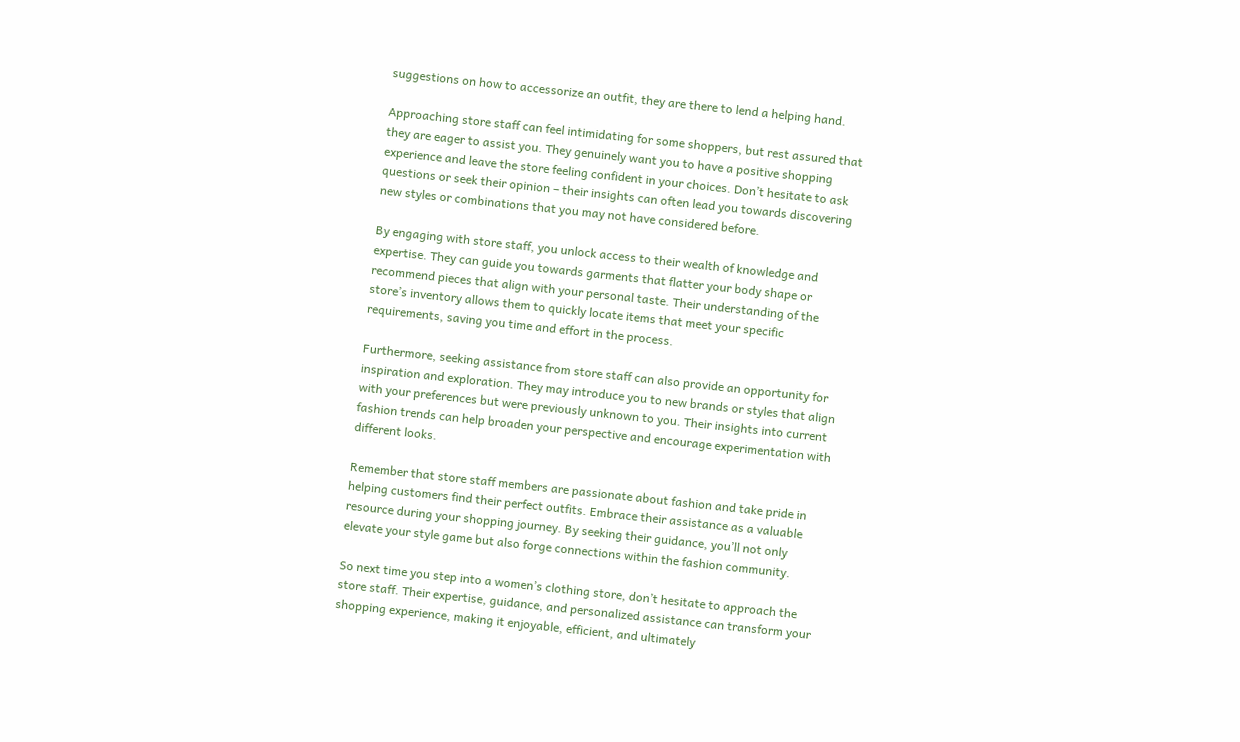suggestions on how to accessorize an outfit, they are there to lend a helping hand.

Approaching store staff can feel intimidating for some shoppers, but rest assured that they are eager to assist you. They genuinely want you to have a positive shopping experience and leave the store feeling confident in your choices. Don’t hesitate to ask questions or seek their opinion – their insights can often lead you towards discovering new styles or combinations that you may not have considered before.

By engaging with store staff, you unlock access to their wealth of knowledge and expertise. They can guide you towards garments that flatter your body shape or recommend pieces that align with your personal taste. Their understanding of the store’s inventory allows them to quickly locate items that meet your specific requirements, saving you time and effort in the process.

Furthermore, seeking assistance from store staff can also provide an opportunity for inspiration and exploration. They may introduce you to new brands or styles that align with your preferences but were previously unknown to you. Their insights into current fashion trends can help broaden your perspective and encourage experimentation with different looks.

Remember that store staff members are passionate about fashion and take pride in helping customers find their perfect outfits. Embrace their assistance as a valuable resource during your shopping journey. By seeking their guidance, you’ll not only elevate your style game but also forge connections within the fashion community.

So next time you step into a women’s clothing store, don’t hesitate to approach the store staff. Their expertise, guidance, and personalized assistance can transform your shopping experience, making it enjoyable, efficient, and ultimately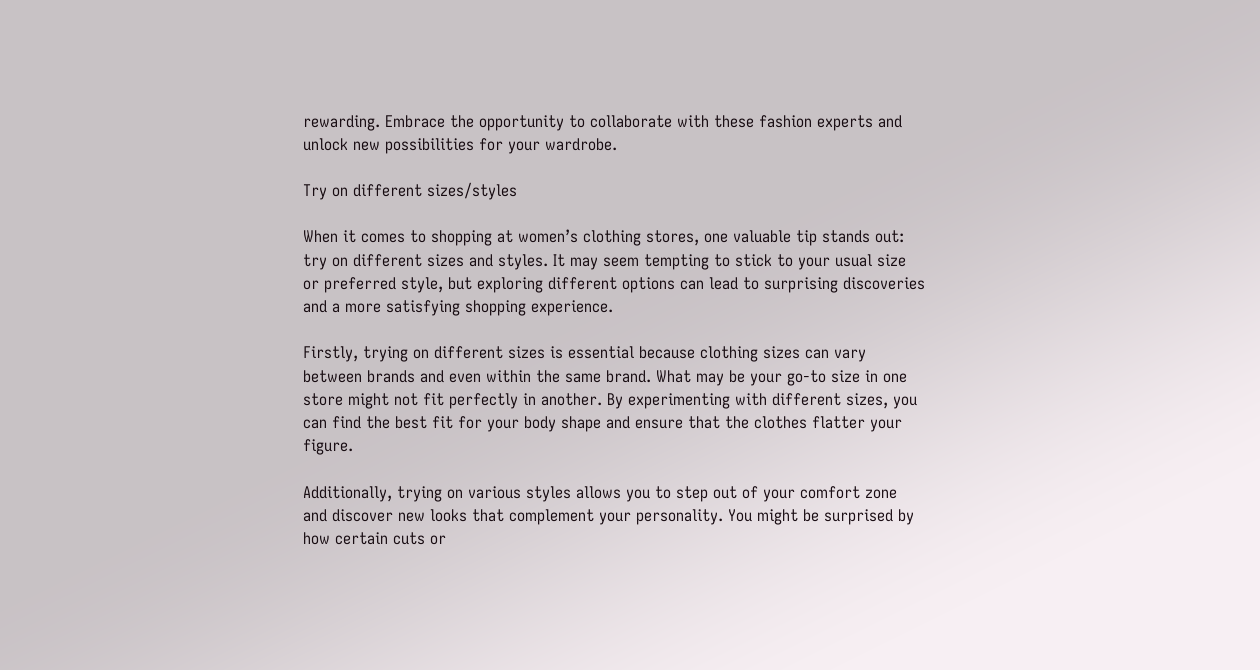rewarding. Embrace the opportunity to collaborate with these fashion experts and unlock new possibilities for your wardrobe.

Try on different sizes/styles

When it comes to shopping at women’s clothing stores, one valuable tip stands out: try on different sizes and styles. It may seem tempting to stick to your usual size or preferred style, but exploring different options can lead to surprising discoveries and a more satisfying shopping experience.

Firstly, trying on different sizes is essential because clothing sizes can vary between brands and even within the same brand. What may be your go-to size in one store might not fit perfectly in another. By experimenting with different sizes, you can find the best fit for your body shape and ensure that the clothes flatter your figure.

Additionally, trying on various styles allows you to step out of your comfort zone and discover new looks that complement your personality. You might be surprised by how certain cuts or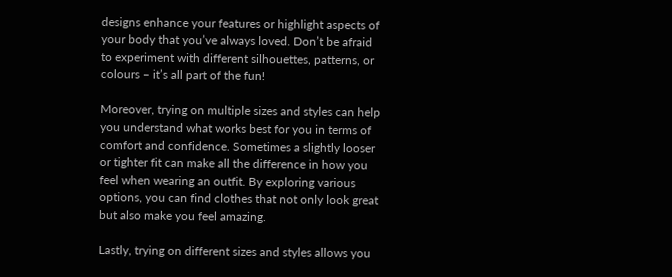designs enhance your features or highlight aspects of your body that you’ve always loved. Don’t be afraid to experiment with different silhouettes, patterns, or colours – it’s all part of the fun!

Moreover, trying on multiple sizes and styles can help you understand what works best for you in terms of comfort and confidence. Sometimes a slightly looser or tighter fit can make all the difference in how you feel when wearing an outfit. By exploring various options, you can find clothes that not only look great but also make you feel amazing.

Lastly, trying on different sizes and styles allows you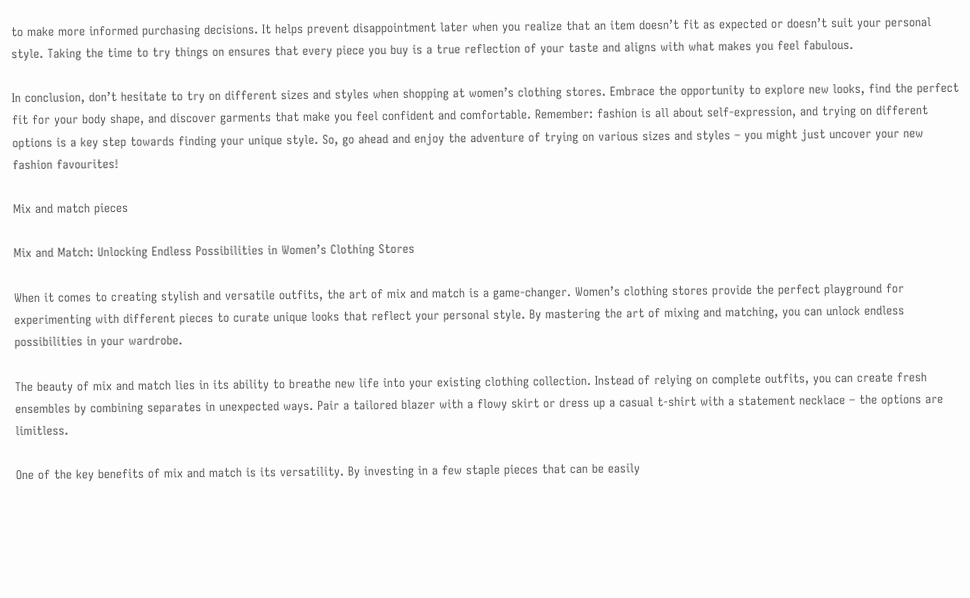to make more informed purchasing decisions. It helps prevent disappointment later when you realize that an item doesn’t fit as expected or doesn’t suit your personal style. Taking the time to try things on ensures that every piece you buy is a true reflection of your taste and aligns with what makes you feel fabulous.

In conclusion, don’t hesitate to try on different sizes and styles when shopping at women’s clothing stores. Embrace the opportunity to explore new looks, find the perfect fit for your body shape, and discover garments that make you feel confident and comfortable. Remember: fashion is all about self-expression, and trying on different options is a key step towards finding your unique style. So, go ahead and enjoy the adventure of trying on various sizes and styles – you might just uncover your new fashion favourites!

Mix and match pieces

Mix and Match: Unlocking Endless Possibilities in Women’s Clothing Stores

When it comes to creating stylish and versatile outfits, the art of mix and match is a game-changer. Women’s clothing stores provide the perfect playground for experimenting with different pieces to curate unique looks that reflect your personal style. By mastering the art of mixing and matching, you can unlock endless possibilities in your wardrobe.

The beauty of mix and match lies in its ability to breathe new life into your existing clothing collection. Instead of relying on complete outfits, you can create fresh ensembles by combining separates in unexpected ways. Pair a tailored blazer with a flowy skirt or dress up a casual t-shirt with a statement necklace – the options are limitless.

One of the key benefits of mix and match is its versatility. By investing in a few staple pieces that can be easily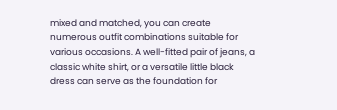mixed and matched, you can create numerous outfit combinations suitable for various occasions. A well-fitted pair of jeans, a classic white shirt, or a versatile little black dress can serve as the foundation for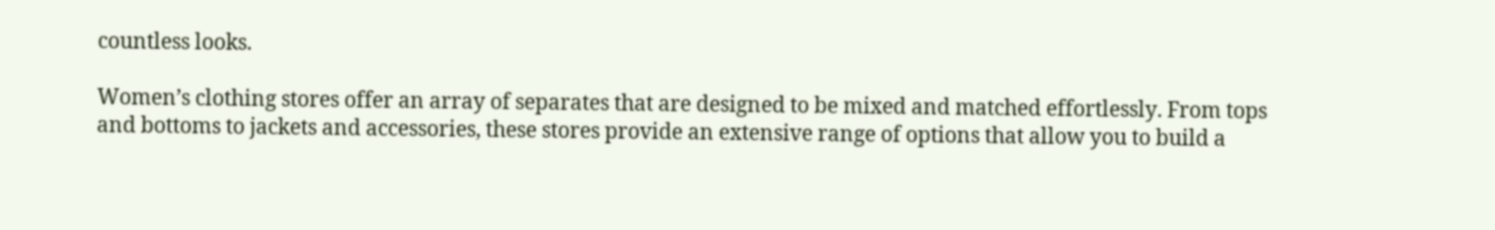countless looks.

Women’s clothing stores offer an array of separates that are designed to be mixed and matched effortlessly. From tops and bottoms to jackets and accessories, these stores provide an extensive range of options that allow you to build a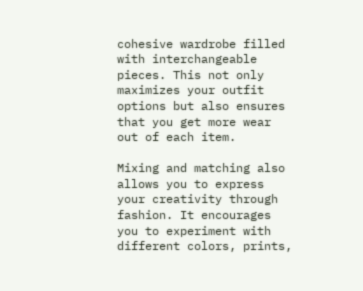cohesive wardrobe filled with interchangeable pieces. This not only maximizes your outfit options but also ensures that you get more wear out of each item.

Mixing and matching also allows you to express your creativity through fashion. It encourages you to experiment with different colors, prints,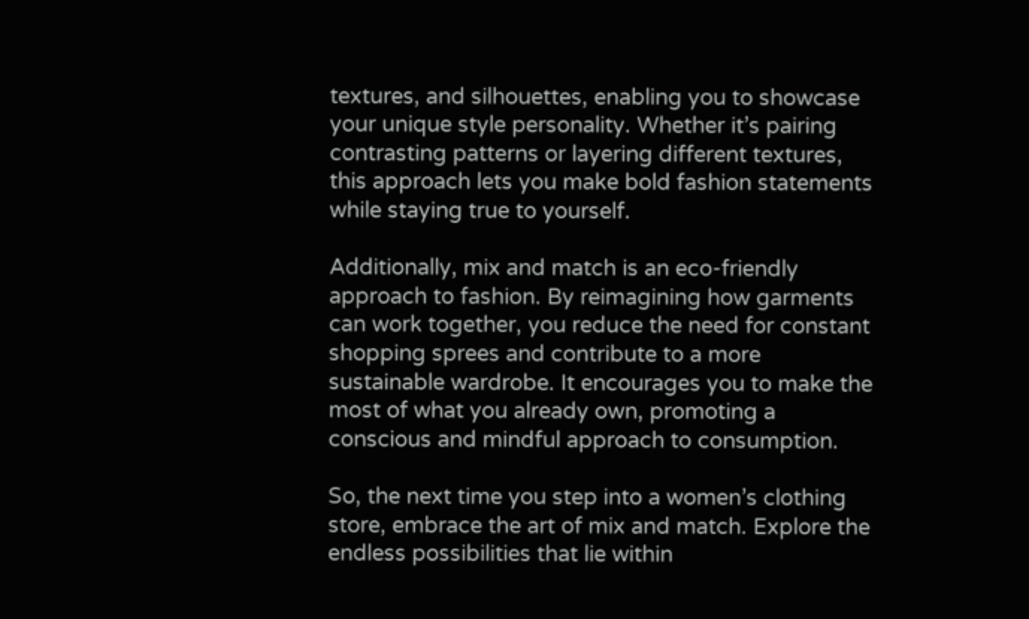textures, and silhouettes, enabling you to showcase your unique style personality. Whether it’s pairing contrasting patterns or layering different textures, this approach lets you make bold fashion statements while staying true to yourself.

Additionally, mix and match is an eco-friendly approach to fashion. By reimagining how garments can work together, you reduce the need for constant shopping sprees and contribute to a more sustainable wardrobe. It encourages you to make the most of what you already own, promoting a conscious and mindful approach to consumption.

So, the next time you step into a women’s clothing store, embrace the art of mix and match. Explore the endless possibilities that lie within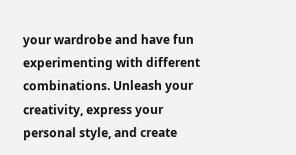your wardrobe and have fun experimenting with different combinations. Unleash your creativity, express your personal style, and create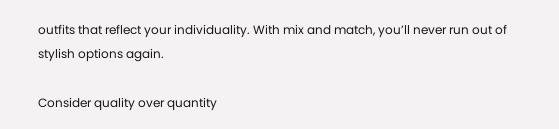outfits that reflect your individuality. With mix and match, you’ll never run out of stylish options again.

Consider quality over quantity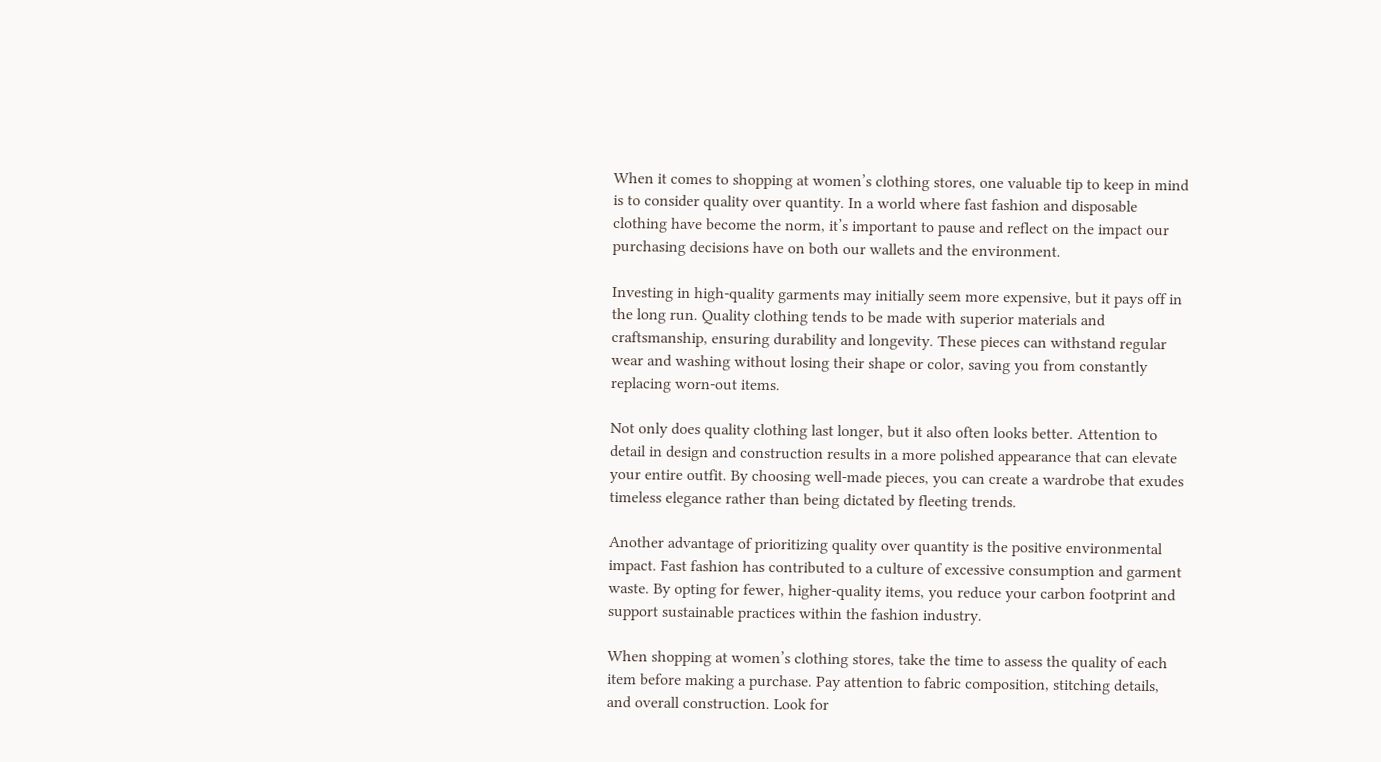When it comes to shopping at women’s clothing stores, one valuable tip to keep in mind is to consider quality over quantity. In a world where fast fashion and disposable clothing have become the norm, it’s important to pause and reflect on the impact our purchasing decisions have on both our wallets and the environment.

Investing in high-quality garments may initially seem more expensive, but it pays off in the long run. Quality clothing tends to be made with superior materials and craftsmanship, ensuring durability and longevity. These pieces can withstand regular wear and washing without losing their shape or color, saving you from constantly replacing worn-out items.

Not only does quality clothing last longer, but it also often looks better. Attention to detail in design and construction results in a more polished appearance that can elevate your entire outfit. By choosing well-made pieces, you can create a wardrobe that exudes timeless elegance rather than being dictated by fleeting trends.

Another advantage of prioritizing quality over quantity is the positive environmental impact. Fast fashion has contributed to a culture of excessive consumption and garment waste. By opting for fewer, higher-quality items, you reduce your carbon footprint and support sustainable practices within the fashion industry.

When shopping at women’s clothing stores, take the time to assess the quality of each item before making a purchase. Pay attention to fabric composition, stitching details, and overall construction. Look for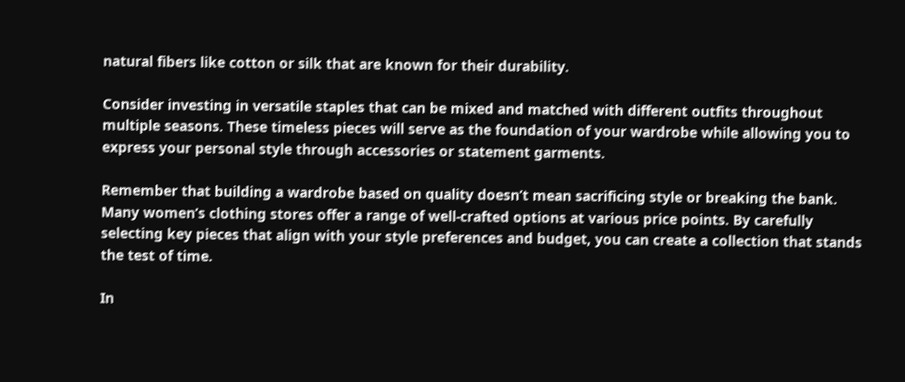natural fibers like cotton or silk that are known for their durability.

Consider investing in versatile staples that can be mixed and matched with different outfits throughout multiple seasons. These timeless pieces will serve as the foundation of your wardrobe while allowing you to express your personal style through accessories or statement garments.

Remember that building a wardrobe based on quality doesn’t mean sacrificing style or breaking the bank. Many women’s clothing stores offer a range of well-crafted options at various price points. By carefully selecting key pieces that align with your style preferences and budget, you can create a collection that stands the test of time.

In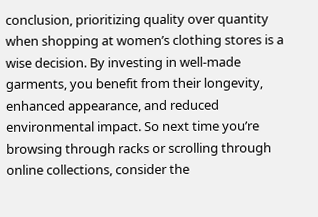conclusion, prioritizing quality over quantity when shopping at women’s clothing stores is a wise decision. By investing in well-made garments, you benefit from their longevity, enhanced appearance, and reduced environmental impact. So next time you’re browsing through racks or scrolling through online collections, consider the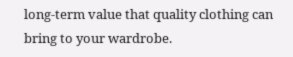long-term value that quality clothing can bring to your wardrobe.